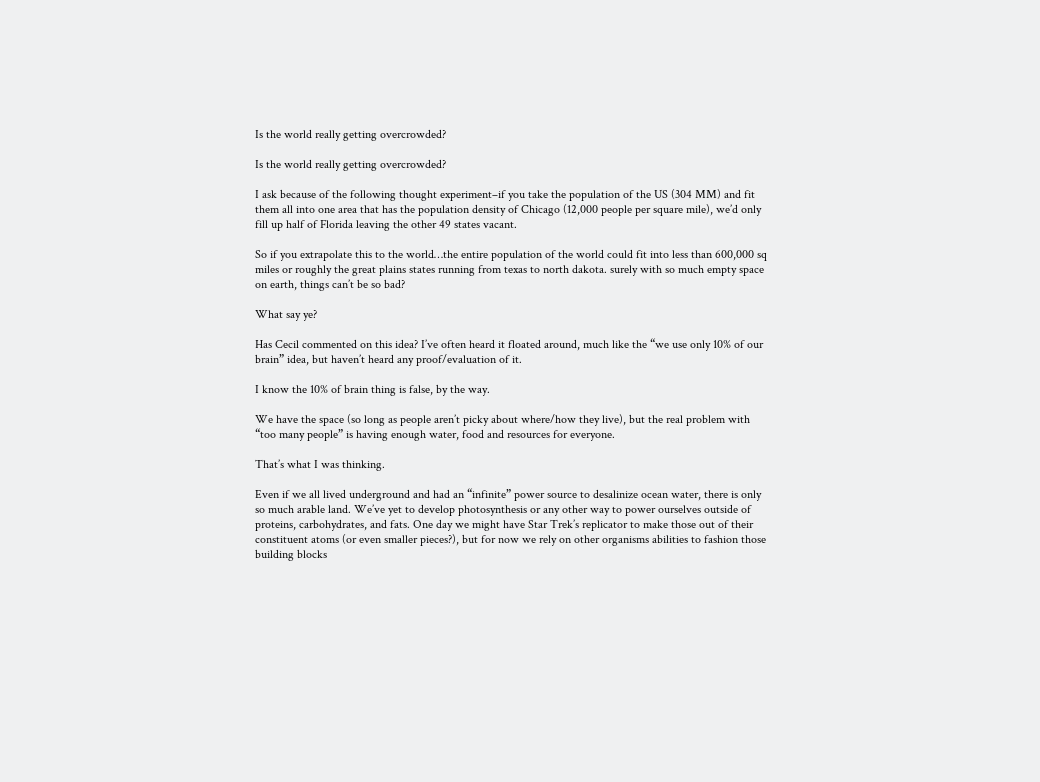Is the world really getting overcrowded?

Is the world really getting overcrowded?

I ask because of the following thought experiment–if you take the population of the US (304 MM) and fit them all into one area that has the population density of Chicago (12,000 people per square mile), we’d only fill up half of Florida leaving the other 49 states vacant.

So if you extrapolate this to the world…the entire population of the world could fit into less than 600,000 sq miles or roughly the great plains states running from texas to north dakota. surely with so much empty space on earth, things can’t be so bad?

What say ye?

Has Cecil commented on this idea? I’ve often heard it floated around, much like the “we use only 10% of our brain” idea, but haven’t heard any proof/evaluation of it.

I know the 10% of brain thing is false, by the way.

We have the space (so long as people aren’t picky about where/how they live), but the real problem with “too many people” is having enough water, food and resources for everyone.

That’s what I was thinking.

Even if we all lived underground and had an “infinite” power source to desalinize ocean water, there is only so much arable land. We’ve yet to develop photosynthesis or any other way to power ourselves outside of proteins, carbohydrates, and fats. One day we might have Star Trek’s replicator to make those out of their constituent atoms (or even smaller pieces?), but for now we rely on other organisms abilities to fashion those building blocks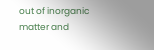out of inorganic matter and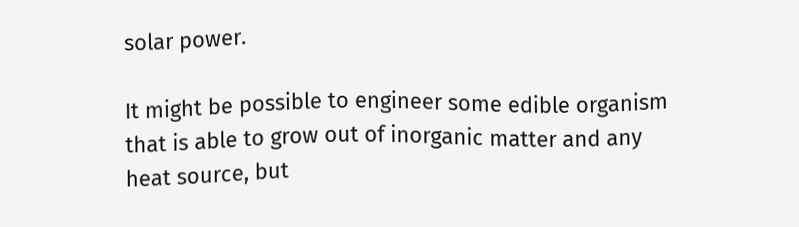solar power.

It might be possible to engineer some edible organism that is able to grow out of inorganic matter and any heat source, but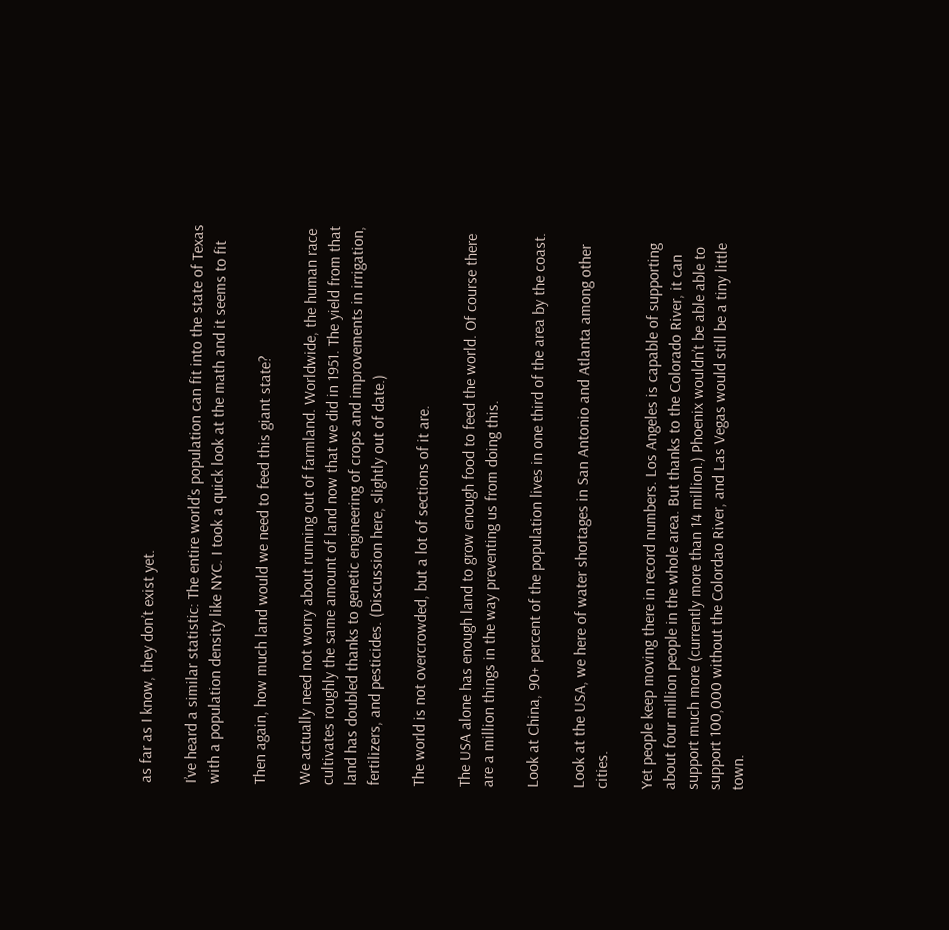as far as I know, they don’t exist yet.

I’ve heard a similar statistic: The entire world’s population can fit into the state of Texas with a population density like NYC. I took a quick look at the math and it seems to fit

Then again, how much land would we need to feed this giant state?

We actually need not worry about running out of farmland. Worldwide, the human race cultivates roughly the same amount of land now that we did in 1951. The yield from that land has doubled thanks to genetic engineering of crops and improvements in irrigation, fertilizers, and pesticides. (Discussion here, slightly out of date.)

The world is not overcrowded, but a lot of sections of it are.

The USA alone has enough land to grow enough food to feed the world. Of course there are a million things in the way preventing us from doing this.

Look at China, 90+ percent of the population lives in one third of the area by the coast.

Look at the USA, we here of water shortages in San Antonio and Atlanta among other cities.

Yet people keep moving there in record numbers. Los Angeles is capable of supporting about four million people in the whole area. But thanks to the Colorado River, it can support much more (currently more than 14 million.) Phoenix wouldn’t be able able to support 100,000 without the Colordao River, and Las Vegas would still be a tiny little town.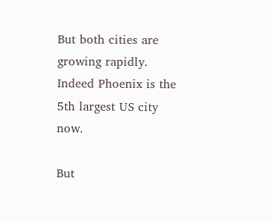But both cities are growing rapidly. Indeed Phoenix is the 5th largest US city now.

But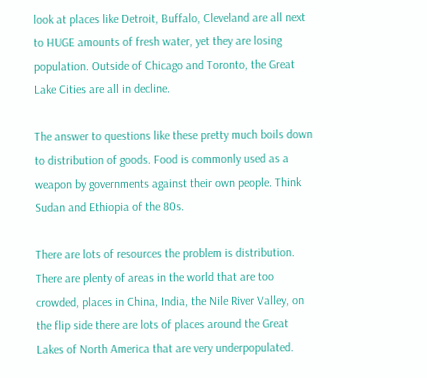look at places like Detroit, Buffalo, Cleveland are all next to HUGE amounts of fresh water, yet they are losing population. Outside of Chicago and Toronto, the Great Lake Cities are all in decline.

The answer to questions like these pretty much boils down to distribution of goods. Food is commonly used as a weapon by governments against their own people. Think Sudan and Ethiopia of the 80s.

There are lots of resources the problem is distribution. There are plenty of areas in the world that are too crowded, places in China, India, the Nile River Valley, on the flip side there are lots of places around the Great Lakes of North America that are very underpopulated.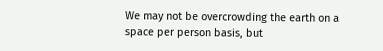We may not be overcrowding the earth on a space per person basis, but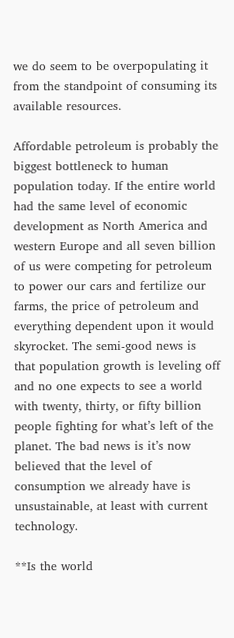we do seem to be overpopulating it from the standpoint of consuming its available resources.

Affordable petroleum is probably the biggest bottleneck to human population today. If the entire world had the same level of economic development as North America and western Europe and all seven billion of us were competing for petroleum to power our cars and fertilize our farms, the price of petroleum and everything dependent upon it would skyrocket. The semi-good news is that population growth is leveling off and no one expects to see a world with twenty, thirty, or fifty billion people fighting for what’s left of the planet. The bad news is it’s now believed that the level of consumption we already have is unsustainable, at least with current technology.

**Is the world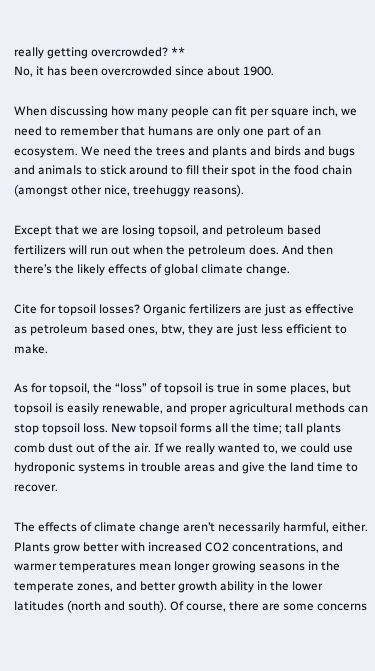really getting overcrowded? **
No, it has been overcrowded since about 1900.

When discussing how many people can fit per square inch, we need to remember that humans are only one part of an ecosystem. We need the trees and plants and birds and bugs and animals to stick around to fill their spot in the food chain (amongst other nice, treehuggy reasons).

Except that we are losing topsoil, and petroleum based fertilizers will run out when the petroleum does. And then there’s the likely effects of global climate change.

Cite for topsoil losses? Organic fertilizers are just as effective as petroleum based ones, btw, they are just less efficient to make.

As for topsoil, the “loss” of topsoil is true in some places, but topsoil is easily renewable, and proper agricultural methods can stop topsoil loss. New topsoil forms all the time; tall plants comb dust out of the air. If we really wanted to, we could use hydroponic systems in trouble areas and give the land time to recover.

The effects of climate change aren’t necessarily harmful, either. Plants grow better with increased CO2 concentrations, and warmer temperatures mean longer growing seasons in the temperate zones, and better growth ability in the lower latitudes (north and south). Of course, there are some concerns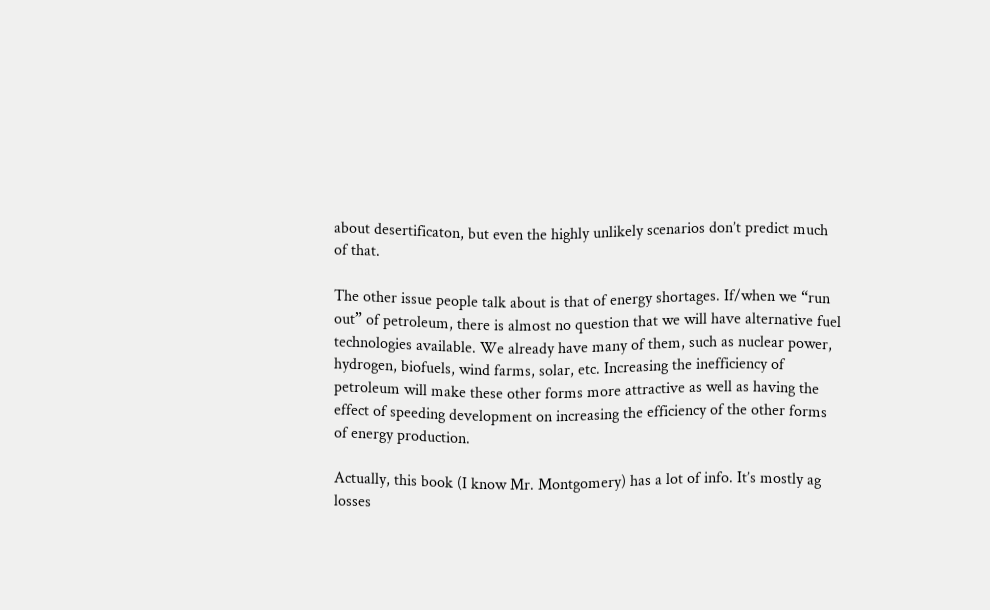about desertificaton, but even the highly unlikely scenarios don’t predict much of that.

The other issue people talk about is that of energy shortages. If/when we “run out” of petroleum, there is almost no question that we will have alternative fuel technologies available. We already have many of them, such as nuclear power, hydrogen, biofuels, wind farms, solar, etc. Increasing the inefficiency of petroleum will make these other forms more attractive as well as having the effect of speeding development on increasing the efficiency of the other forms of energy production.

Actually, this book (I know Mr. Montgomery) has a lot of info. It’s mostly ag losses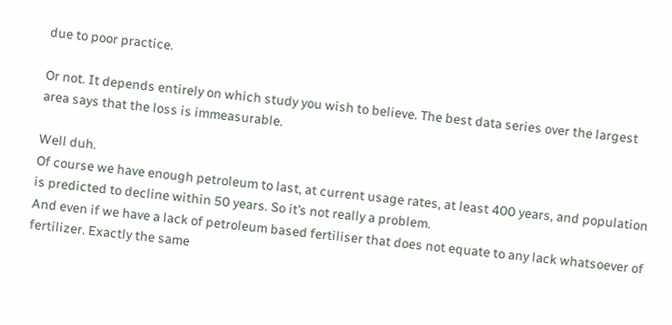due to poor practice.

Or not. It depends entirely on which study you wish to believe. The best data series over the largest area says that the loss is immeasurable.

Well duh.
Of course we have enough petroleum to last, at current usage rates, at least 400 years, and population is predicted to decline within 50 years. So it’s not really a problem.
And even if we have a lack of petroleum based fertiliser that does not equate to any lack whatsoever of fertilizer. Exactly the same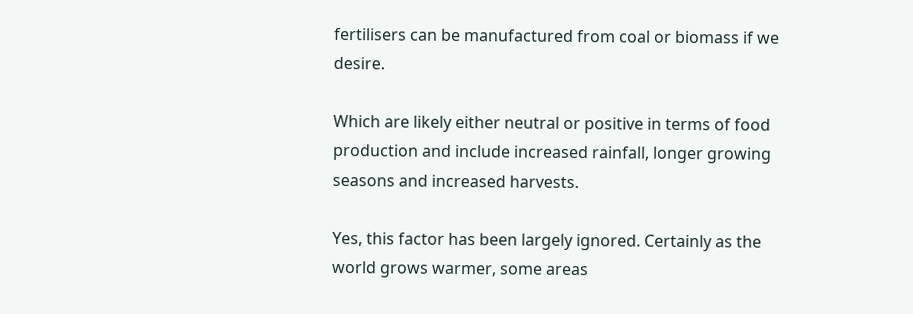fertilisers can be manufactured from coal or biomass if we desire.

Which are likely either neutral or positive in terms of food production and include increased rainfall, longer growing seasons and increased harvests.

Yes, this factor has been largely ignored. Certainly as the world grows warmer, some areas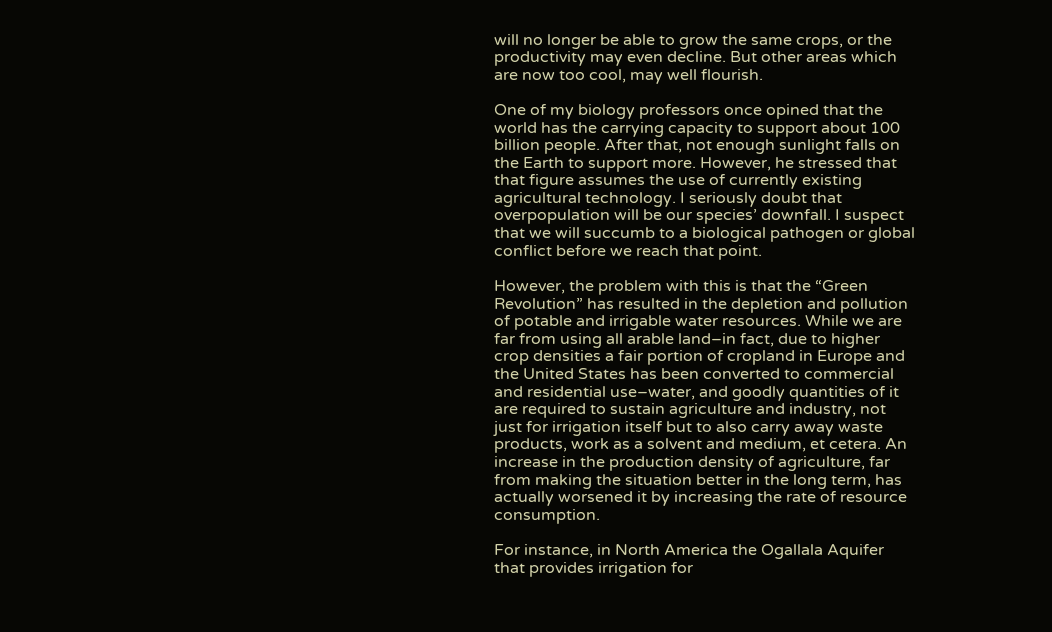will no longer be able to grow the same crops, or the productivity may even decline. But other areas which are now too cool, may well flourish.

One of my biology professors once opined that the world has the carrying capacity to support about 100 billion people. After that, not enough sunlight falls on the Earth to support more. However, he stressed that that figure assumes the use of currently existing agricultural technology. I seriously doubt that overpopulation will be our species’ downfall. I suspect that we will succumb to a biological pathogen or global conflict before we reach that point.

However, the problem with this is that the “Green Revolution” has resulted in the depletion and pollution of potable and irrigable water resources. While we are far from using all arable land–in fact, due to higher crop densities a fair portion of cropland in Europe and the United States has been converted to commercial and residential use–water, and goodly quantities of it are required to sustain agriculture and industry, not just for irrigation itself but to also carry away waste products, work as a solvent and medium, et cetera. An increase in the production density of agriculture, far from making the situation better in the long term, has actually worsened it by increasing the rate of resource consumption.

For instance, in North America the Ogallala Aquifer that provides irrigation for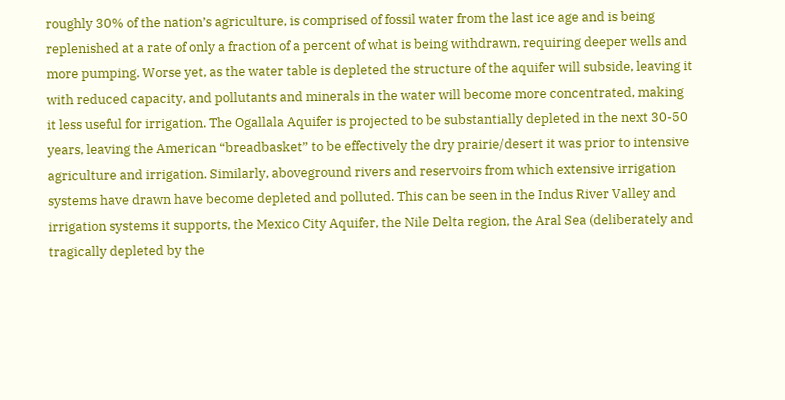roughly 30% of the nation’s agriculture, is comprised of fossil water from the last ice age and is being replenished at a rate of only a fraction of a percent of what is being withdrawn, requiring deeper wells and more pumping. Worse yet, as the water table is depleted the structure of the aquifer will subside, leaving it with reduced capacity, and pollutants and minerals in the water will become more concentrated, making it less useful for irrigation. The Ogallala Aquifer is projected to be substantially depleted in the next 30-50 years, leaving the American “breadbasket” to be effectively the dry prairie/desert it was prior to intensive agriculture and irrigation. Similarly, aboveground rivers and reservoirs from which extensive irrigation systems have drawn have become depleted and polluted. This can be seen in the Indus River Valley and irrigation systems it supports, the Mexico City Aquifer, the Nile Delta region, the Aral Sea (deliberately and tragically depleted by the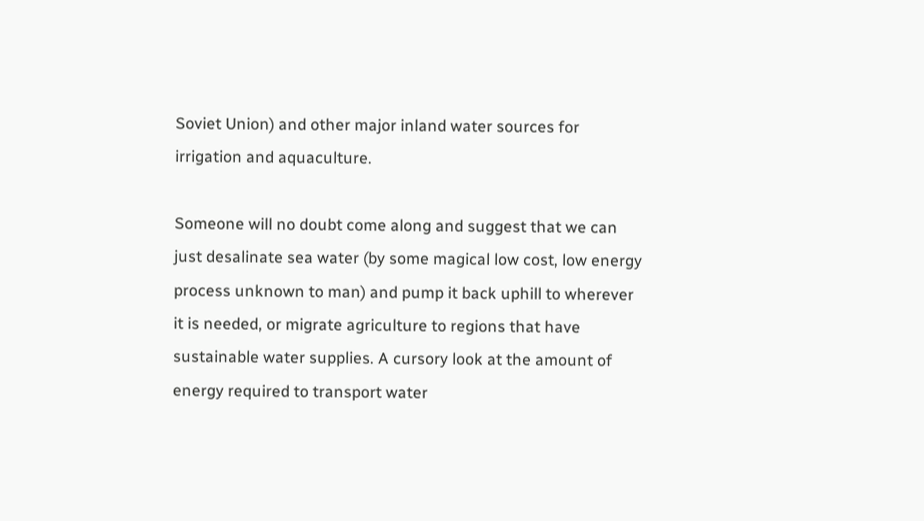Soviet Union) and other major inland water sources for irrigation and aquaculture.

Someone will no doubt come along and suggest that we can just desalinate sea water (by some magical low cost, low energy process unknown to man) and pump it back uphill to wherever it is needed, or migrate agriculture to regions that have sustainable water supplies. A cursory look at the amount of energy required to transport water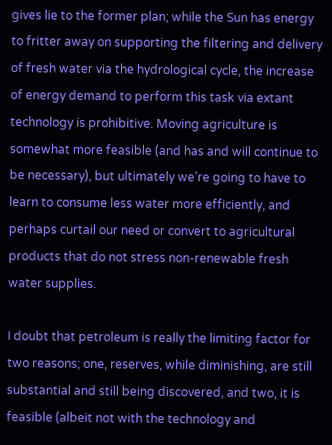gives lie to the former plan; while the Sun has energy to fritter away on supporting the filtering and delivery of fresh water via the hydrological cycle, the increase of energy demand to perform this task via extant technology is prohibitive. Moving agriculture is somewhat more feasible (and has and will continue to be necessary), but ultimately we’re going to have to learn to consume less water more efficiently, and perhaps curtail our need or convert to agricultural products that do not stress non-renewable fresh water supplies.

I doubt that petroleum is really the limiting factor for two reasons; one, reserves, while diminishing, are still substantial and still being discovered, and two, it is feasible (albeit not with the technology and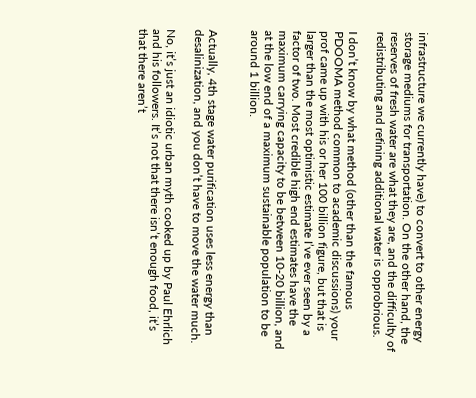infrastructure we currently have) to convert to other energy storage mediums for transportation. On the other hand, the reserves of fresh water are what they are, and the difficulty of redistributing and refining additional water is opprobrious.

I don’t know by what method (other than the famous PDOOMA method common to academic discussions) your prof came up with his or her 100 billion figure, but that is larger than the most optimistic estimate I’ve ever seen by a factor of two. Most credible high end estimates have the maximum carrying capacity to be between 10-20 billion, and at the low end of a maximum sustainable population to be around 1 billion.


Actually, 4th stage water purification uses less energy than desalinization, and you don’t have to move the water much.

No, it’s just an idiotic urban myth cooked up by Paul Ehrlich and his followers. It’s not that there isn’t enough food, it’s that there aren’t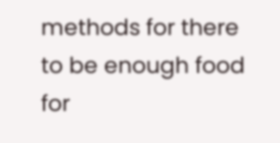methods for there to be enough food for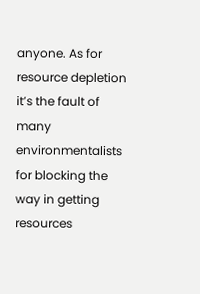anyone. As for resource depletion it’s the fault of many environmentalists for blocking the way in getting resources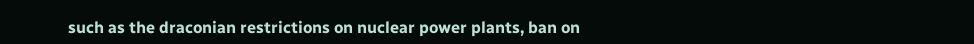such as the draconian restrictions on nuclear power plants, ban on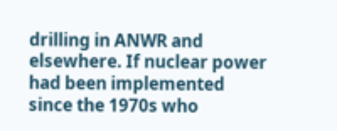drilling in ANWR and elsewhere. If nuclear power had been implemented since the 1970s who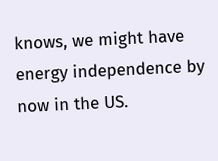knows, we might have energy independence by now in the US.